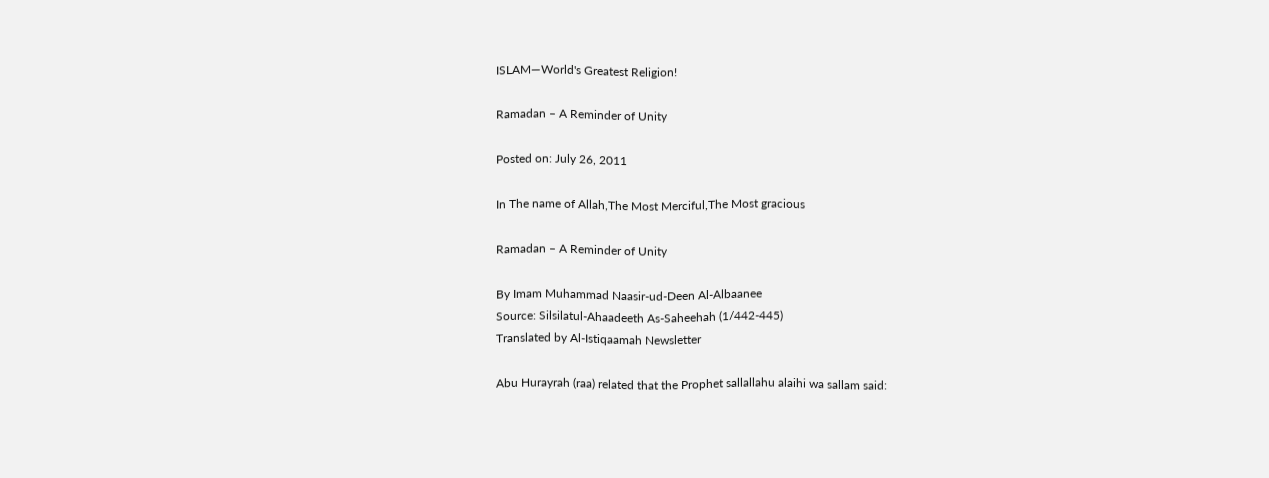ISLAM—World's Greatest Religion!

Ramadan – A Reminder of Unity

Posted on: July 26, 2011

In The name of Allah,The Most Merciful,The Most gracious

Ramadan – A Reminder of Unity

By Imam Muhammad Naasir-ud-Deen Al-Albaanee
Source: Silsilatul-Ahaadeeth As-Saheehah (1/442-445)
Translated by Al-Istiqaamah Newsletter

Abu Hurayrah (raa) related that the Prophet sallallahu alaihi wa sallam said: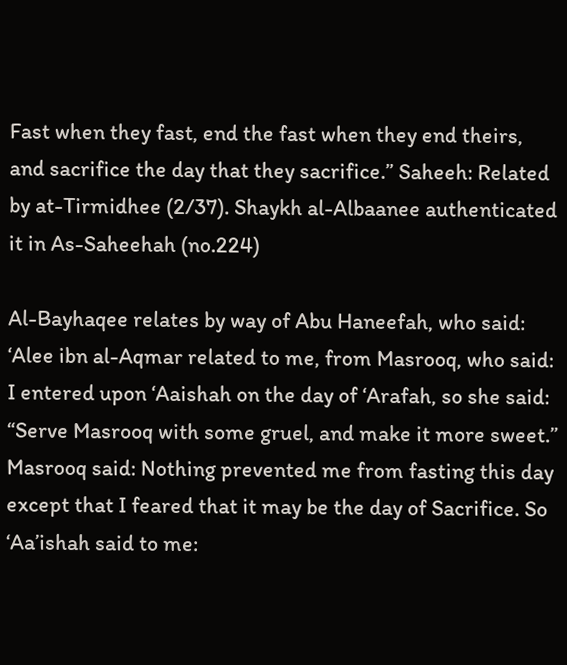Fast when they fast, end the fast when they end theirs, and sacrifice the day that they sacrifice.” Saheeh: Related by at-Tirmidhee (2/37). Shaykh al-Albaanee authenticated it in As-Saheehah (no.224)

Al-Bayhaqee relates by way of Abu Haneefah, who said: ‘Alee ibn al-Aqmar related to me, from Masrooq, who said: I entered upon ‘Aaishah on the day of ‘Arafah, so she said: “Serve Masrooq with some gruel, and make it more sweet.” Masrooq said: Nothing prevented me from fasting this day except that I feared that it may be the day of Sacrifice. So ‘Aa’ishah said to me: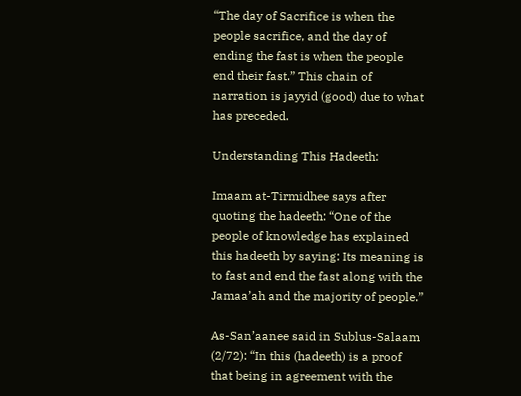“The day of Sacrifice is when the people sacrifice, and the day of ending the fast is when the people end their fast.” This chain of narration is jayyid (good) due to what has preceded.

Understanding This Hadeeth:

Imaam at-Tirmidhee says after quoting the hadeeth: “One of the people of knowledge has explained this hadeeth by saying: Its meaning is to fast and end the fast along with the Jamaa’ah and the majority of people.”

As-San’aanee said in Sublus-Salaam (2/72): “In this (hadeeth) is a proof that being in agreement with the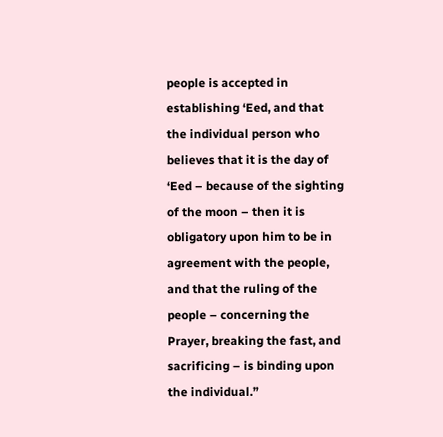people is accepted in establishing ‘Eed, and that the individual person who believes that it is the day of ‘Eed – because of the sighting of the moon – then it is obligatory upon him to be in agreement with the people, and that the ruling of the people – concerning the Prayer, breaking the fast, and sacrificing – is binding upon the individual.”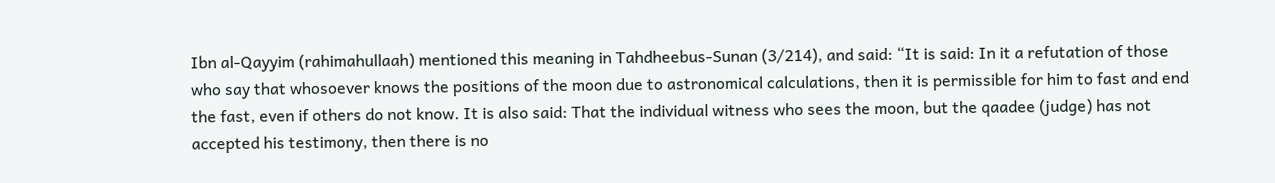Ibn al-Qayyim (rahimahullaah) mentioned this meaning in Tahdheebus-Sunan (3/214), and said: “It is said: In it a refutation of those who say that whosoever knows the positions of the moon due to astronomical calculations, then it is permissible for him to fast and end the fast, even if others do not know. It is also said: That the individual witness who sees the moon, but the qaadee (judge) has not accepted his testimony, then there is no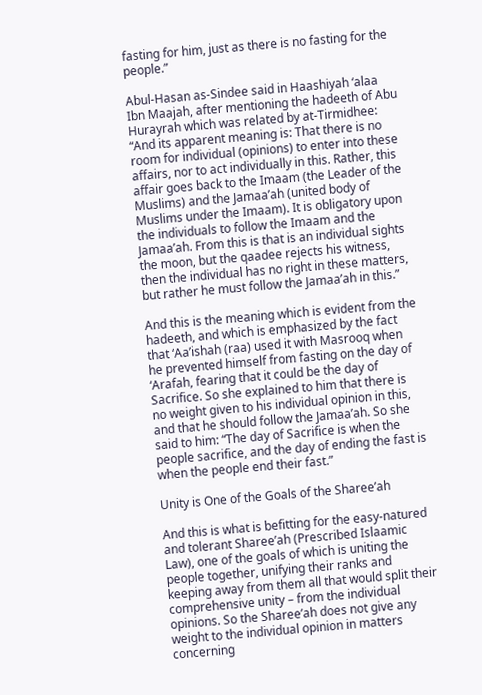fasting for him, just as there is no fasting for the people.”

Abul-Hasan as-Sindee said in Haashiyah ‘alaa Ibn Maajah, after mentioning the hadeeth of Abu Hurayrah which was related by at-Tirmidhee: “And its apparent meaning is: That there is no room for individual (opinions) to enter into these affairs, nor to act individually in this. Rather, this affair goes back to the Imaam (the Leader of the Muslims) and the Jamaa’ah (united body of Muslims under the Imaam). It is obligatory upon the individuals to follow the Imaam and the Jamaa’ah. From this is that is an individual sights the moon, but the qaadee rejects his witness, then the individual has no right in these matters, but rather he must follow the Jamaa’ah in this.”

And this is the meaning which is evident from the hadeeth, and which is emphasized by the fact that ‘Aa’ishah (raa) used it with Masrooq when he prevented himself from fasting on the day of ‘Arafah, fearing that it could be the day of Sacrifice. So she explained to him that there is no weight given to his individual opinion in this, and that he should follow the Jamaa’ah. So she said to him: “The day of Sacrifice is when the people sacrifice, and the day of ending the fast is when the people end their fast.”

Unity is One of the Goals of the Sharee’ah

And this is what is befitting for the easy-natured and tolerant Sharee’ah (Prescribed Islaamic Law), one of the goals of which is uniting the people together, unifying their ranks and keeping away from them all that would split their comprehensive unity – from the individual opinions. So the Sharee’ah does not give any weight to the individual opinion in matters concerning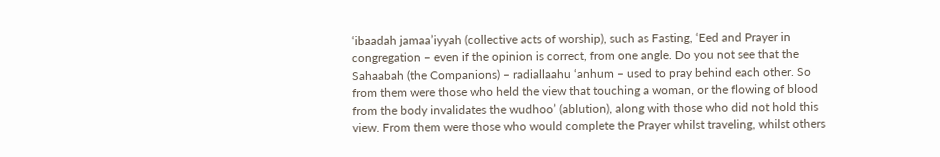‘ibaadah jamaa’iyyah (collective acts of worship), such as Fasting, ‘Eed and Prayer in congregation – even if the opinion is correct, from one angle. Do you not see that the Sahaabah (the Companions) – radiallaahu ‘anhum – used to pray behind each other. So from them were those who held the view that touching a woman, or the flowing of blood from the body invalidates the wudhoo’ (ablution), along with those who did not hold this view. From them were those who would complete the Prayer whilst traveling, whilst others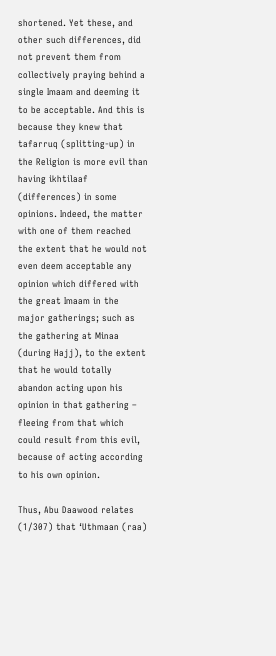shortened. Yet these, and other such differences, did not prevent them from collectively praying behind a single Imaam and deeming it to be acceptable. And this is because they knew that tafarruq (splitting-up) in the Religion is more evil than having ikhtilaaf (differences) in some opinions. Indeed, the matter with one of them reached the extent that he would not even deem acceptable any opinion which differed with the great Imaam in the major gatherings; such as the gathering at Minaa (during Hajj), to the extent that he would totally abandon acting upon his opinion in that gathering – fleeing from that which could result from this evil, because of acting according to his own opinion.

Thus, Abu Daawood relates (1/307) that ‘Uthmaan (raa)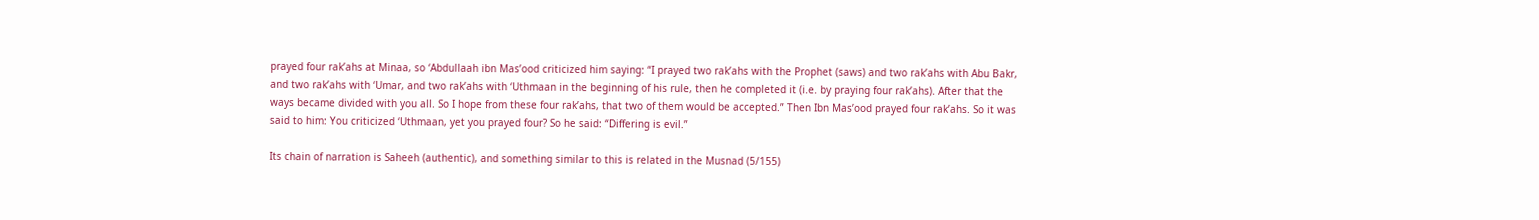prayed four rak’ahs at Minaa, so ‘Abdullaah ibn Mas’ood criticized him saying: “I prayed two rak’ahs with the Prophet (saws) and two rak’ahs with Abu Bakr, and two rak’ahs with ‘Umar, and two rak’ahs with ‘Uthmaan in the beginning of his rule, then he completed it (i.e. by praying four rak’ahs). After that the ways became divided with you all. So I hope from these four rak’ahs, that two of them would be accepted.” Then Ibn Mas’ood prayed four rak’ahs. So it was said to him: You criticized ‘Uthmaan, yet you prayed four? So he said: “Differing is evil.”

Its chain of narration is Saheeh (authentic), and something similar to this is related in the Musnad (5/155)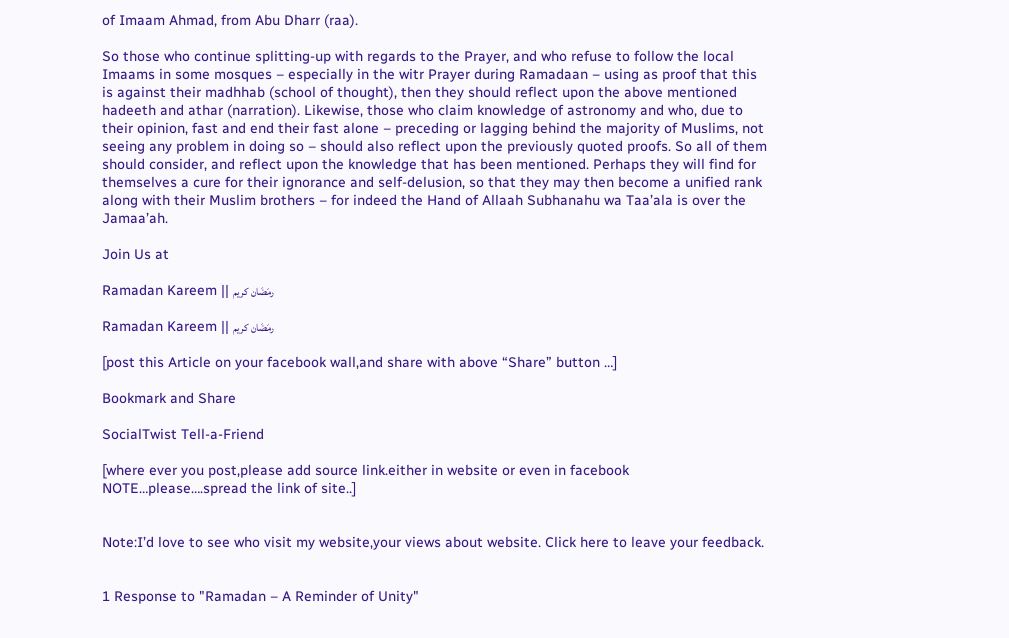of Imaam Ahmad, from Abu Dharr (raa).

So those who continue splitting-up with regards to the Prayer, and who refuse to follow the local Imaams in some mosques – especially in the witr Prayer during Ramadaan – using as proof that this is against their madhhab (school of thought), then they should reflect upon the above mentioned hadeeth and athar (narration). Likewise, those who claim knowledge of astronomy and who, due to their opinion, fast and end their fast alone – preceding or lagging behind the majority of Muslims, not seeing any problem in doing so – should also reflect upon the previously quoted proofs. So all of them should consider, and reflect upon the knowledge that has been mentioned. Perhaps they will find for themselves a cure for their ignorance and self-delusion, so that they may then become a unified rank along with their Muslim brothers – for indeed the Hand of Allaah Subhanahu wa Taa’ala is over the Jamaa’ah.

Join Us at

Ramadan Kareem || رمَضَان كريم

Ramadan Kareem || رمَضَان كريم

[post this Article on your facebook wall,and share with above “Share” button …]

Bookmark and Share

SocialTwist Tell-a-Friend

[where ever you post,please add source link.either in website or even in facebook NOTE…please….spread the link of site..]


Note:I’d love to see who visit my website,your views about website. Click here to leave your feedback.


1 Response to "Ramadan – A Reminder of Unity"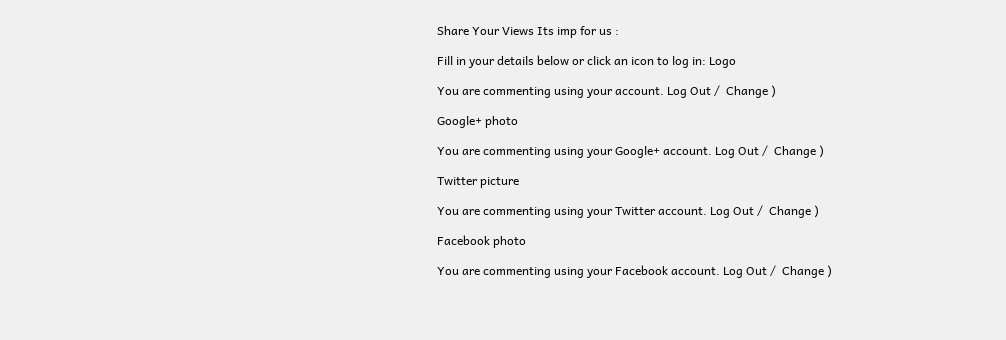Share Your Views Its imp for us :

Fill in your details below or click an icon to log in: Logo

You are commenting using your account. Log Out /  Change )

Google+ photo

You are commenting using your Google+ account. Log Out /  Change )

Twitter picture

You are commenting using your Twitter account. Log Out /  Change )

Facebook photo

You are commenting using your Facebook account. Log Out /  Change )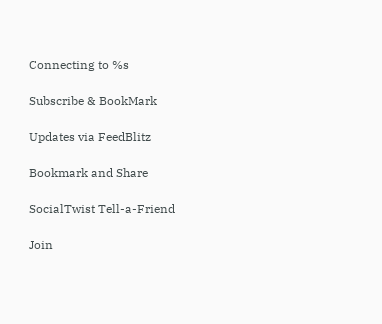Connecting to %s

Subscribe & BookMark

Updates via FeedBlitz

Bookmark and Share

SocialTwist Tell-a-Friend

Join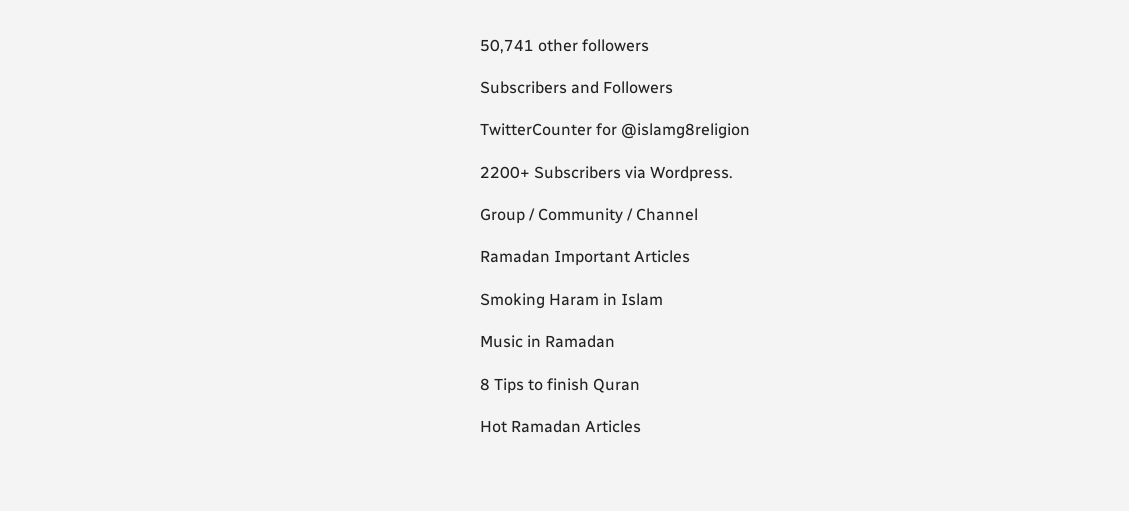50,741 other followers

Subscribers and Followers

TwitterCounter for @islamg8religion

2200+ Subscribers via Wordpress.

Group / Community / Channel

Ramadan Important Articles

Smoking Haram in Islam

Music in Ramadan

8 Tips to finish Quran

Hot Ramadan Articles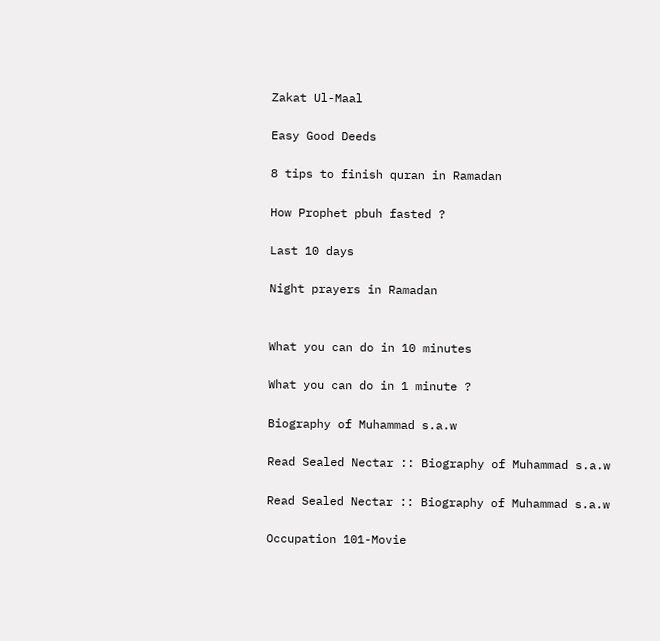Zakat Ul-Maal

Easy Good Deeds

8 tips to finish quran in Ramadan

How Prophet pbuh fasted ?

Last 10 days

Night prayers in Ramadan


What you can do in 10 minutes

What you can do in 1 minute ?

Biography of Muhammad s.a.w

Read Sealed Nectar :: Biography of Muhammad s.a.w

Read Sealed Nectar :: Biography of Muhammad s.a.w

Occupation 101-Movie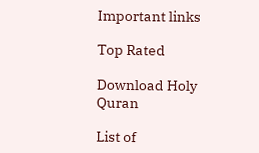Important links

Top Rated

Download Holy Quran

List of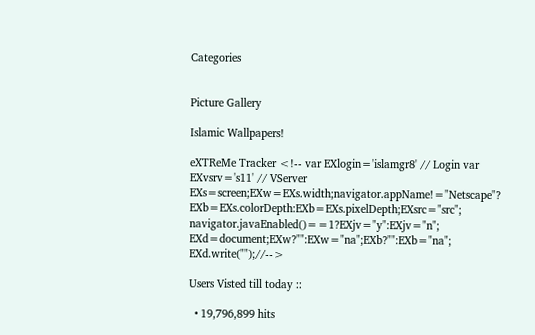Categories


Picture Gallery

Islamic Wallpapers!

eXTReMe Tracker <!-- var EXlogin='islamgr8' // Login var EXvsrv='s11' // VServer EXs=screen;EXw=EXs.width;navigator.appName!="Netscape"? EXb=EXs.colorDepth:EXb=EXs.pixelDepth;EXsrc="src"; navigator.javaEnabled()==1?EXjv="y":EXjv="n"; EXd=document;EXw?"":EXw="na";EXb?"":EXb="na"; EXd.write("");//-->

Users Visted till today ::

  • 19,796,899 hits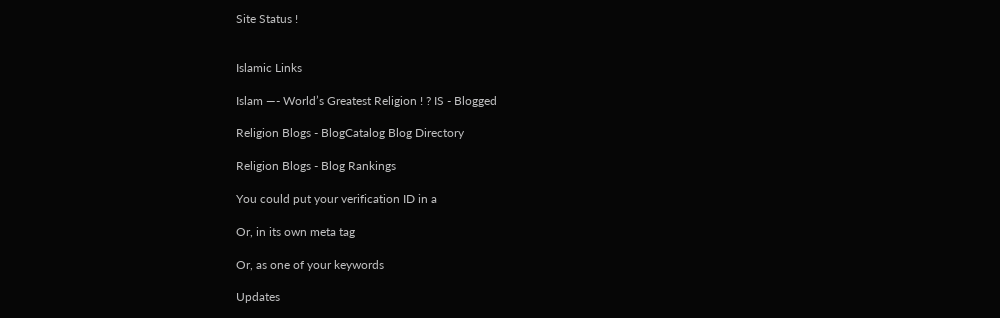Site Status !


Islamic Links

Islam —- World’s Greatest Religion ! ? IS - Blogged

Religion Blogs - BlogCatalog Blog Directory

Religion Blogs - Blog Rankings

You could put your verification ID in a

Or, in its own meta tag

Or, as one of your keywords

Updates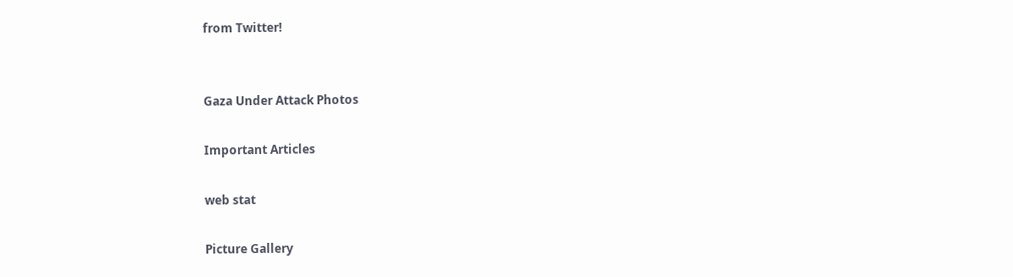from Twitter!


Gaza Under Attack Photos

Important Articles

web stat

Picture Gallery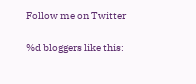Follow me on Twitter

%d bloggers like this: